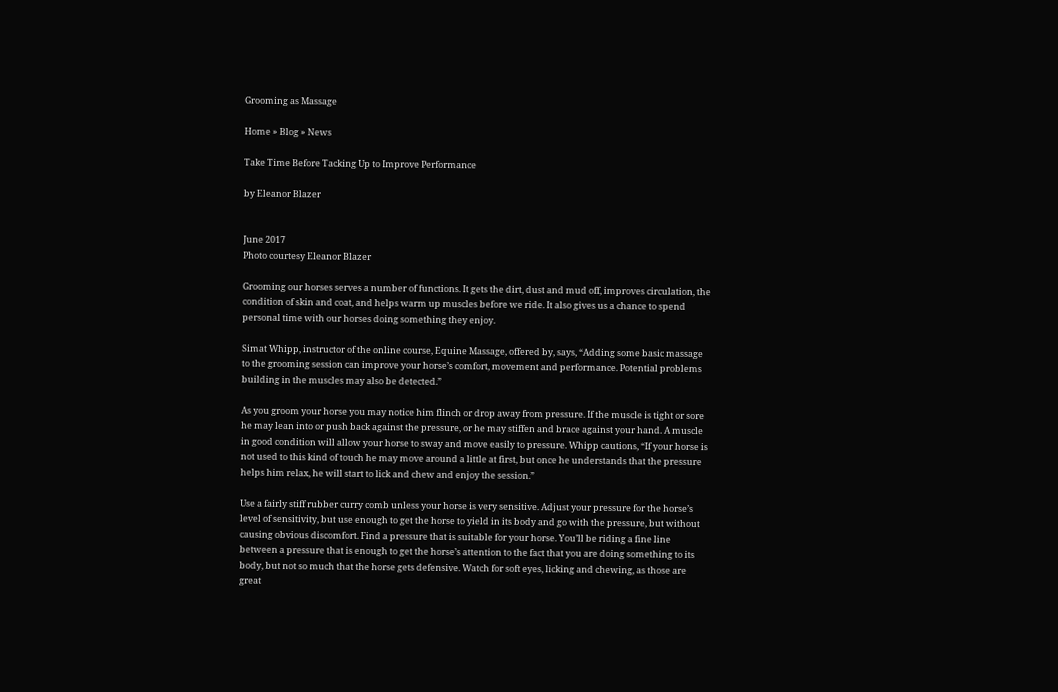Grooming as Massage

Home » Blog » News

Take Time Before Tacking Up to Improve Performance

by Eleanor Blazer


June 2017
Photo courtesy Eleanor Blazer

Grooming our horses serves a number of functions. It gets the dirt, dust and mud off, improves circulation, the condition of skin and coat, and helps warm up muscles before we ride. It also gives us a chance to spend personal time with our horses doing something they enjoy.

Simat Whipp, instructor of the online course, Equine Massage, offered by, says, “Adding some basic massage to the grooming session can improve your horse’s comfort, movement and performance. Potential problems building in the muscles may also be detected.”

As you groom your horse you may notice him flinch or drop away from pressure. If the muscle is tight or sore he may lean into or push back against the pressure, or he may stiffen and brace against your hand. A muscle in good condition will allow your horse to sway and move easily to pressure. Whipp cautions, “If your horse is not used to this kind of touch he may move around a little at first, but once he understands that the pressure helps him relax, he will start to lick and chew and enjoy the session.”

Use a fairly stiff rubber curry comb unless your horse is very sensitive. Adjust your pressure for the horse’s level of sensitivity, but use enough to get the horse to yield in its body and go with the pressure, but without causing obvious discomfort. Find a pressure that is suitable for your horse. You’ll be riding a fine line between a pressure that is enough to get the horse’s attention to the fact that you are doing something to its body, but not so much that the horse gets defensive. Watch for soft eyes, licking and chewing, as those are great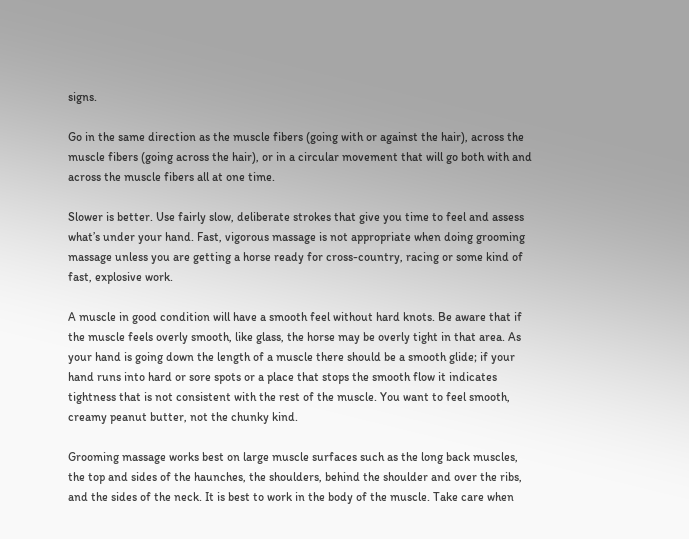signs.

Go in the same direction as the muscle fibers (going with or against the hair), across the muscle fibers (going across the hair), or in a circular movement that will go both with and across the muscle fibers all at one time.

Slower is better. Use fairly slow, deliberate strokes that give you time to feel and assess what’s under your hand. Fast, vigorous massage is not appropriate when doing grooming massage unless you are getting a horse ready for cross-country, racing or some kind of fast, explosive work.

A muscle in good condition will have a smooth feel without hard knots. Be aware that if the muscle feels overly smooth, like glass, the horse may be overly tight in that area. As your hand is going down the length of a muscle there should be a smooth glide; if your hand runs into hard or sore spots or a place that stops the smooth flow it indicates tightness that is not consistent with the rest of the muscle. You want to feel smooth, creamy peanut butter, not the chunky kind.

Grooming massage works best on large muscle surfaces such as the long back muscles, the top and sides of the haunches, the shoulders, behind the shoulder and over the ribs, and the sides of the neck. It is best to work in the body of the muscle. Take care when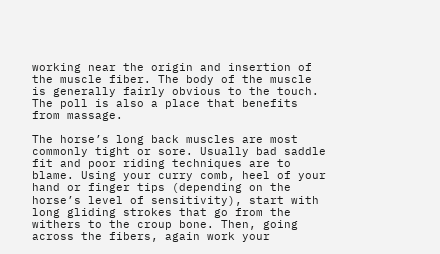working near the origin and insertion of the muscle fiber. The body of the muscle is generally fairly obvious to the touch. The poll is also a place that benefits from massage.

The horse’s long back muscles are most commonly tight or sore. Usually bad saddle fit and poor riding techniques are to blame. Using your curry comb, heel of your hand or finger tips (depending on the horse’s level of sensitivity), start with long gliding strokes that go from the withers to the croup bone. Then, going across the fibers, again work your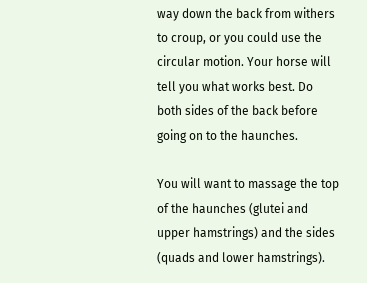way down the back from withers to croup, or you could use the circular motion. Your horse will tell you what works best. Do both sides of the back before going on to the haunches.

You will want to massage the top of the haunches (glutei and upper hamstrings) and the sides (quads and lower hamstrings).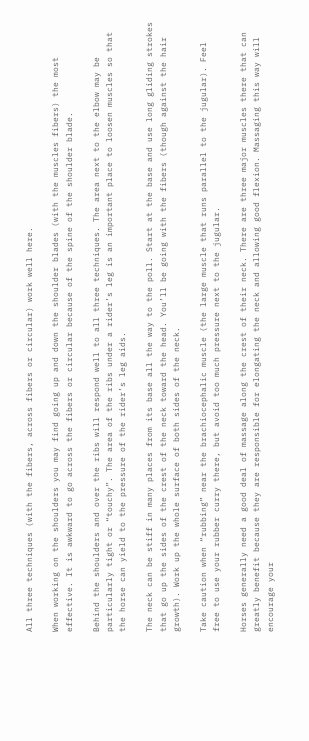All three techniques (with the fibers, across fibers or circular) work well here.

When working on the shoulders you may find going up and down the shoulder blades (with the muscles fibers) the most effective. It is awkward to go across the fibers or circular because of the spine of the shoulder blade.

Behind the shoulders and over the ribs will respond well to all three techniques. The area next to the elbow may be particularly tight or “touchy”. The area of the ribs under a rider’s leg is an important place to loosen muscles so that the horse can yield to the pressure of the rider’s leg aids.

The neck can be stiff in many places from its base all the way to the poll. Start at the base and use long gliding strokes that go up the sides of the crest of the neck toward the head. You’ll be going with the fibers (though against the hair growth). Work up the whole surface of both sides of the neck.

Take caution when “rubbing” near the brachiocephalic muscle (the large muscle that runs parallel to the jugular). Feel free to use your rubber curry there, but avoid too much pressure next to the jugular.

Horses generally need a good deal of massage along the crest of their neck. There are three major muscles there that can greatly benefit because they are responsible for elongating the neck and allowing good flexion. Massaging this way will encourage your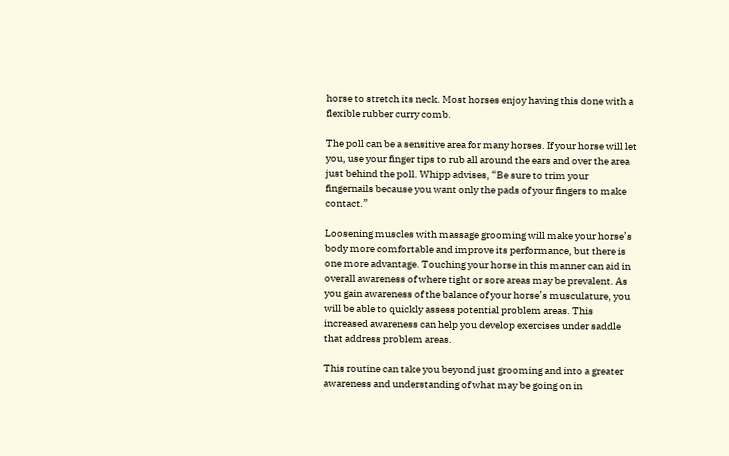horse to stretch its neck. Most horses enjoy having this done with a flexible rubber curry comb.

The poll can be a sensitive area for many horses. If your horse will let you, use your finger tips to rub all around the ears and over the area just behind the poll. Whipp advises, “Be sure to trim your fingernails because you want only the pads of your fingers to make contact.”

Loosening muscles with massage grooming will make your horse’s body more comfortable and improve its performance, but there is one more advantage. Touching your horse in this manner can aid in overall awareness of where tight or sore areas may be prevalent. As you gain awareness of the balance of your horse’s musculature, you will be able to quickly assess potential problem areas. This increased awareness can help you develop exercises under saddle that address problem areas.

This routine can take you beyond just grooming and into a greater awareness and understanding of what may be going on in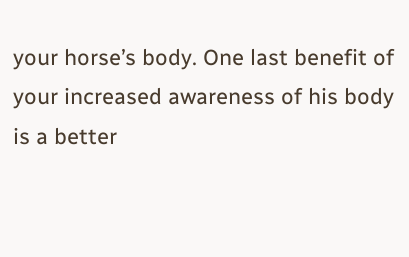your horse’s body. One last benefit of your increased awareness of his body is a better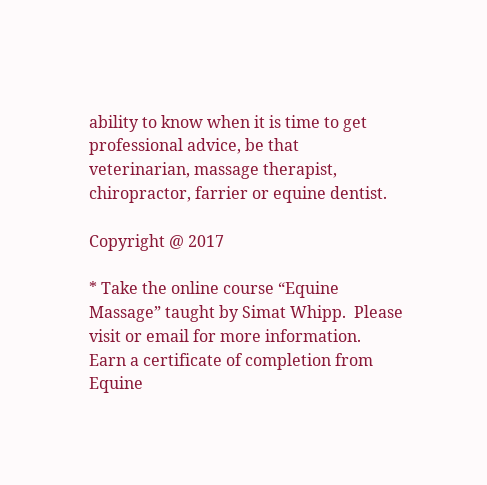ability to know when it is time to get professional advice, be that veterinarian, massage therapist, chiropractor, farrier or equine dentist.

Copyright @ 2017

* Take the online course “Equine Massage” taught by Simat Whipp.  Please visit or email for more information.  Earn a certificate of completion from Equine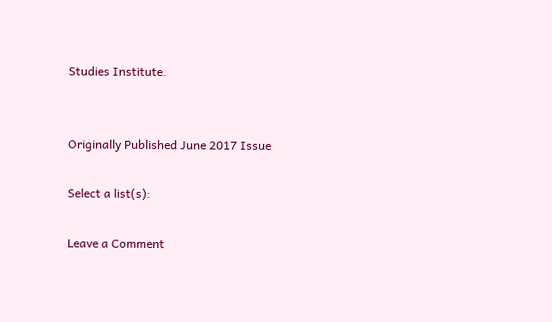Studies Institute.


Originally Published June 2017 Issue

Select a list(s):

Leave a Comment